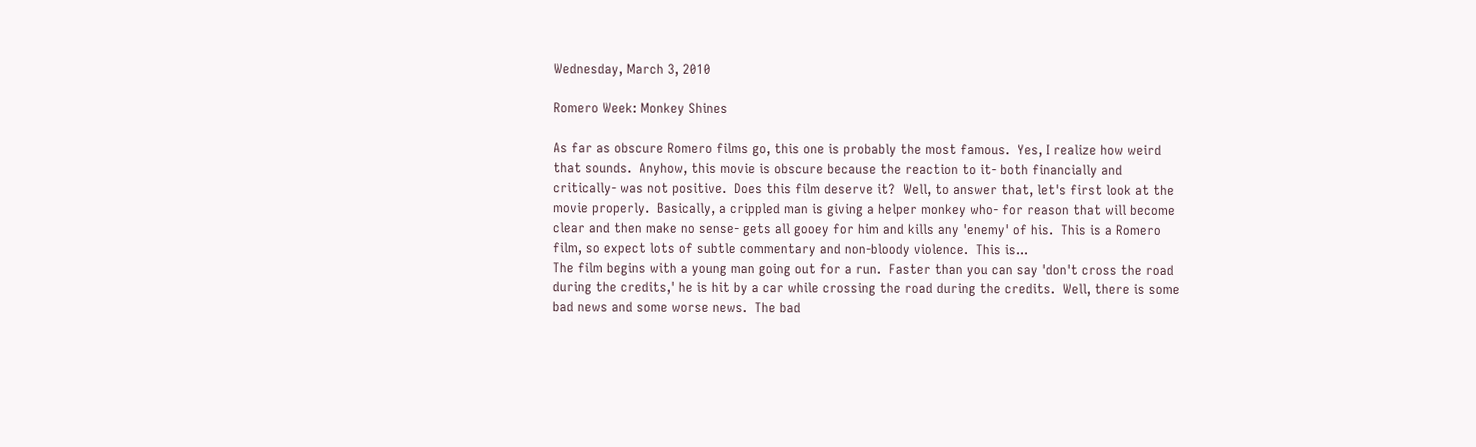Wednesday, March 3, 2010

Romero Week: Monkey Shines

As far as obscure Romero films go, this one is probably the most famous.  Yes, I realize how weird that sounds.  Anyhow, this movie is obscure because the reaction to it- both financially and critically- was not positive.  Does this film deserve it?  Well, to answer that, let's first look at the movie properly.  Basically, a crippled man is giving a helper monkey who- for reason that will become clear and then make no sense- gets all gooey for him and kills any 'enemy' of his.  This is a Romero film, so expect lots of subtle commentary and non-bloody violence.  This is...
The film begins with a young man going out for a run.  Faster than you can say 'don't cross the road during the credits,' he is hit by a car while crossing the road during the credits.  Well, there is some bad news and some worse news.  The bad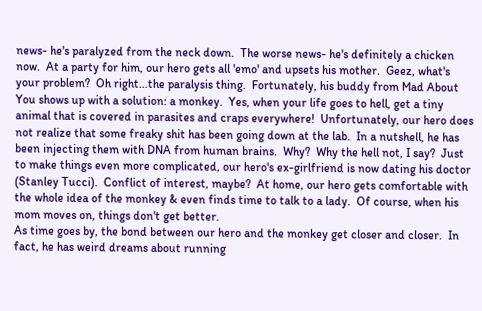news- he's paralyzed from the neck down.  The worse news- he's definitely a chicken now.  At a party for him, our hero gets all 'emo' and upsets his mother.  Geez, what's your problem?  Oh right...the paralysis thing.  Fortunately, his buddy from Mad About You shows up with a solution: a monkey.  Yes, when your life goes to hell, get a tiny animal that is covered in parasites and craps everywhere!  Unfortunately, our hero does not realize that some freaky shit has been going down at the lab.  In a nutshell, he has been injecting them with DNA from human brains.  Why?  Why the hell not, I say?  Just to make things even more complicated, our hero's ex-girlfriend is now dating his doctor (Stanley Tucci).  Conflict of interest, maybe?  At home, our hero gets comfortable with the whole idea of the monkey & even finds time to talk to a lady.  Of course, when his mom moves on, things don't get better.
As time goes by, the bond between our hero and the monkey get closer and closer.  In fact, he has weird dreams about running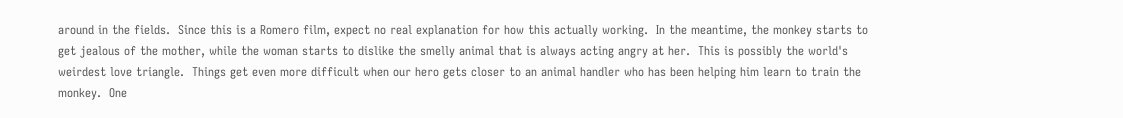around in the fields.  Since this is a Romero film, expect no real explanation for how this actually working.  In the meantime, the monkey starts to get jealous of the mother, while the woman starts to dislike the smelly animal that is always acting angry at her.  This is possibly the world's weirdest love triangle.  Things get even more difficult when our hero gets closer to an animal handler who has been helping him learn to train the monkey.  One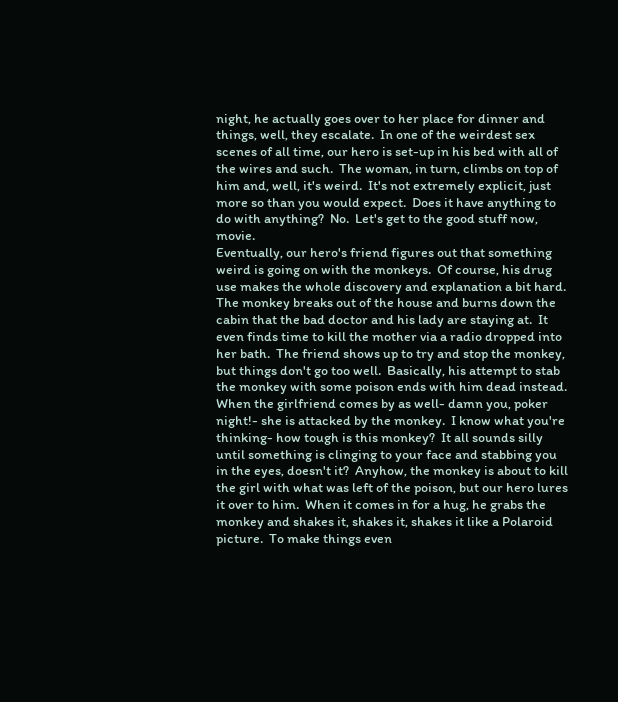night, he actually goes over to her place for dinner and things, well, they escalate.  In one of the weirdest sex scenes of all time, our hero is set-up in his bed with all of the wires and such.  The woman, in turn, climbs on top of him and, well, it's weird.  It's not extremely explicit, just more so than you would expect.  Does it have anything to do with anything?  No.  Let's get to the good stuff now, movie.
Eventually, our hero's friend figures out that something weird is going on with the monkeys.  Of course, his drug use makes the whole discovery and explanation a bit hard.  The monkey breaks out of the house and burns down the cabin that the bad doctor and his lady are staying at.  It even finds time to kill the mother via a radio dropped into her bath.  The friend shows up to try and stop the monkey, but things don't go too well.  Basically, his attempt to stab the monkey with some poison ends with him dead instead.  When the girlfriend comes by as well- damn you, poker night!- she is attacked by the monkey.  I know what you're thinking- how tough is this monkey?  It all sounds silly until something is clinging to your face and stabbing you in the eyes, doesn't it?  Anyhow, the monkey is about to kill the girl with what was left of the poison, but our hero lures it over to him.  When it comes in for a hug, he grabs the monkey and shakes it, shakes it, shakes it like a Polaroid picture.  To make things even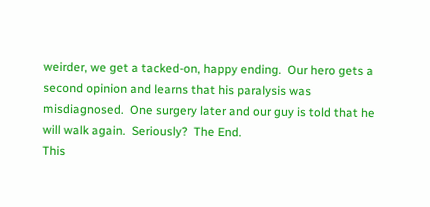weirder, we get a tacked-on, happy ending.  Our hero gets a second opinion and learns that his paralysis was misdiagnosed.  One surgery later and our guy is told that he will walk again.  Seriously?  The End.
This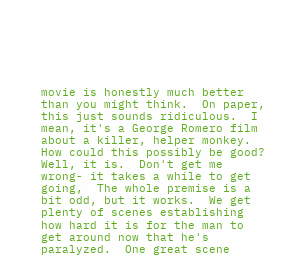movie is honestly much better than you might think.  On paper, this just sounds ridiculous.  I mean, it's a George Romero film about a killer, helper monkey.  How could this possibly be good?  Well, it is.  Don't get me wrong- it takes a while to get going,  The whole premise is a bit odd, but it works.  We get plenty of scenes establishing how hard it is for the man to get around now that he's paralyzed.  One great scene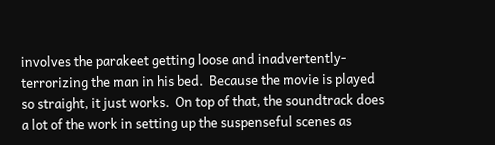involves the parakeet getting loose and inadvertently-terrorizing the man in his bed.  Because the movie is played so straight, it just works.  On top of that, the soundtrack does a lot of the work in setting up the suspenseful scenes as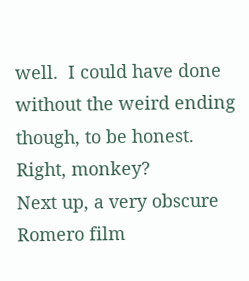well.  I could have done without the weird ending though, to be honest.  Right, monkey?
Next up, a very obscure Romero film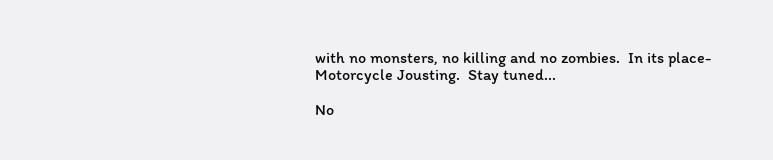with no monsters, no killing and no zombies.  In its place- Motorcycle Jousting.  Stay tuned...

No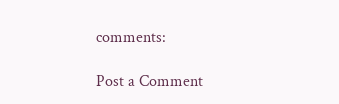comments:

Post a Comment